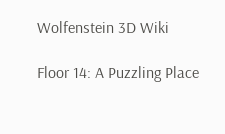Wolfenstein 3D Wiki

Floor 14: A Puzzling Place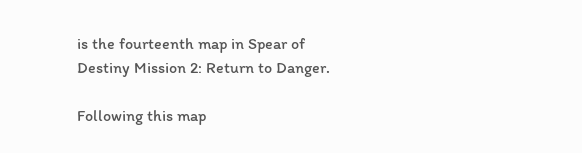is the fourteenth map in Spear of Destiny Mission 2: Return to Danger.

Following this map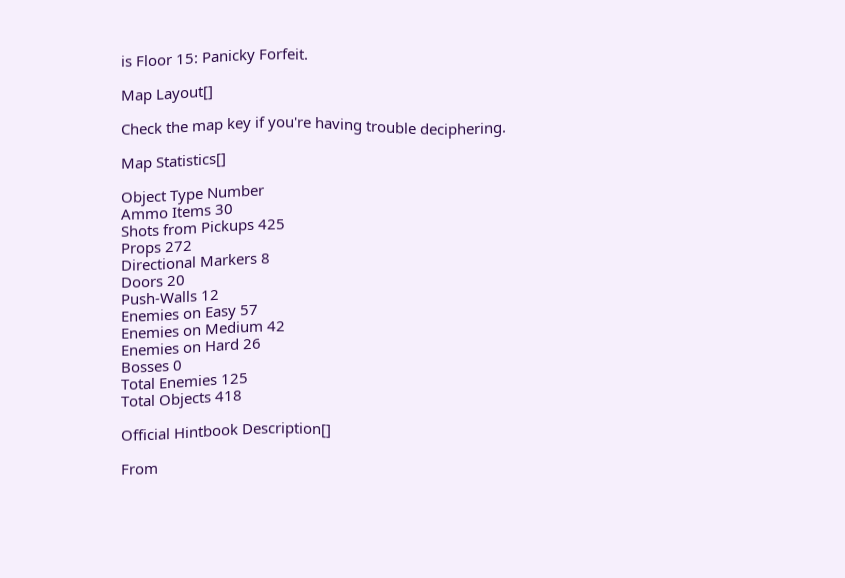is Floor 15: Panicky Forfeit.

Map Layout[]

Check the map key if you're having trouble deciphering.

Map Statistics[]

Object Type Number
Ammo Items 30
Shots from Pickups 425
Props 272
Directional Markers 8
Doors 20
Push-Walls 12
Enemies on Easy 57
Enemies on Medium 42
Enemies on Hard 26
Bosses 0
Total Enemies 125
Total Objects 418

Official Hintbook Description[]

From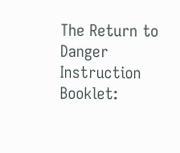The Return to Danger Instruction Booklet: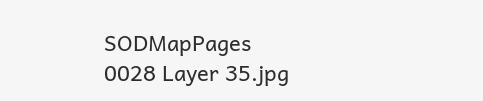SODMapPages 0028 Layer 35.jpg